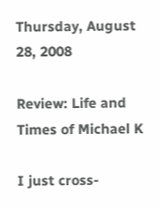Thursday, August 28, 2008

Review: Life and Times of Michael K

I just cross-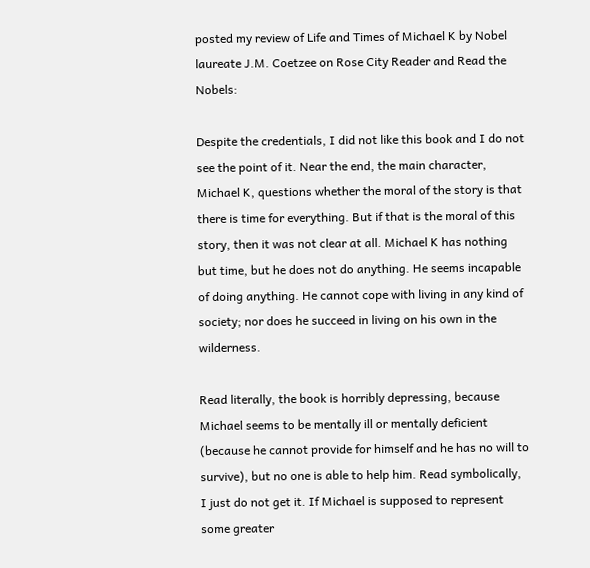posted my review of Life and Times of Michael K by Nobel laureate J.M. Coetzee on Rose City Reader and Read the Nobels:

Despite the credentials, I did not like this book and I do not see the point of it. Near the end, the main character, Michael K, questions whether the moral of the story is that there is time for everything. But if that is the moral of this story, then it was not clear at all. Michael K has nothing but time, but he does not do anything. He seems incapable of doing anything. He cannot cope with living in any kind of society; nor does he succeed in living on his own in the wilderness.

Read literally, the book is horribly depressing, because Michael seems to be mentally ill or mentally deficient (because he cannot provide for himself and he has no will to survive), but no one is able to help him. Read symbolically, I just do not get it. If Michael is supposed to represent some greater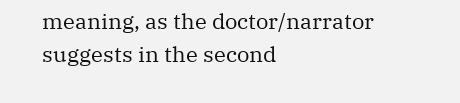meaning, as the doctor/narrator suggests in the second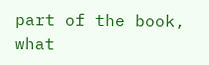part of the book, what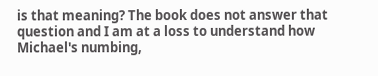is that meaning? The book does not answer that question and I am at a loss to understand how Michael's numbing,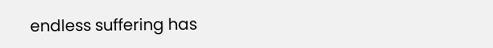endless suffering has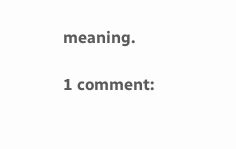meaning.

1 comment: